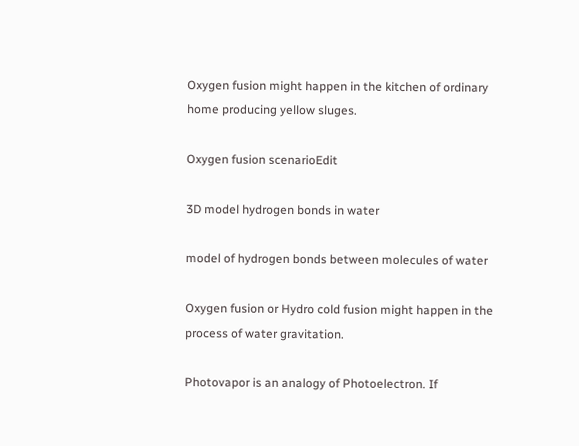Oxygen fusion might happen in the kitchen of ordinary home producing yellow sluges.

Oxygen fusion scenarioEdit

3D model hydrogen bonds in water

model of hydrogen bonds between molecules of water

Oxygen fusion or Hydro cold fusion might happen in the process of water gravitation.

Photovapor is an analogy of Photoelectron. If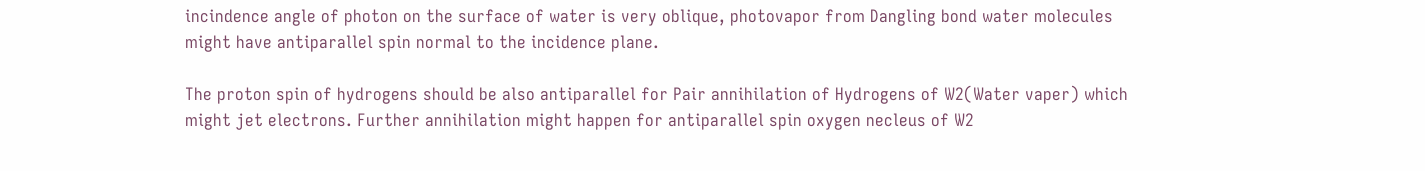incindence angle of photon on the surface of water is very oblique, photovapor from Dangling bond water molecules might have antiparallel spin normal to the incidence plane.

The proton spin of hydrogens should be also antiparallel for Pair annihilation of Hydrogens of W2(Water vaper) which might jet electrons. Further annihilation might happen for antiparallel spin oxygen necleus of W2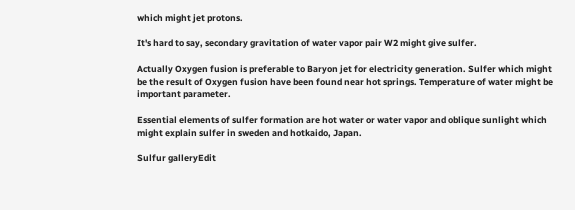which might jet protons.

It's hard to say, secondary gravitation of water vapor pair W2 might give sulfer.

Actually Oxygen fusion is preferable to Baryon jet for electricity generation. Sulfer which might be the result of Oxygen fusion have been found near hot springs. Temperature of water might be important parameter.

Essential elements of sulfer formation are hot water or water vapor and oblique sunlight which might explain sulfer in sweden and hotkaido, Japan.

Sulfur galleryEdit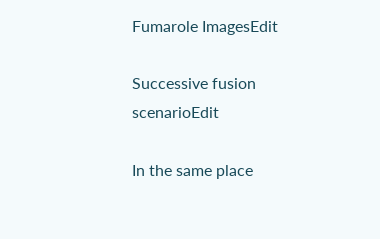Fumarole ImagesEdit

Successive fusion scenarioEdit

In the same place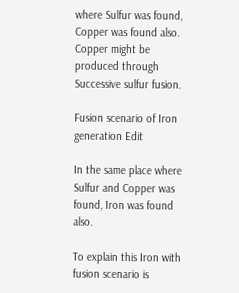where Sulfur was found, Copper was found also. Copper might be produced through Successive sulfur fusion.

Fusion scenario of Iron generation Edit

In the same place where Sulfur and Copper was found, Iron was found also.

To explain this Iron with fusion scenario is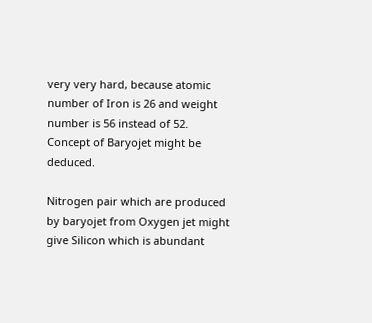very very hard, because atomic number of Iron is 26 and weight number is 56 instead of 52. Concept of Baryojet might be deduced.

Nitrogen pair which are produced by baryojet from Oxygen jet might give Silicon which is abundant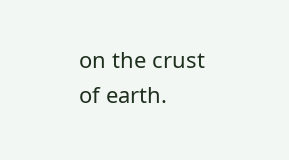on the crust of earth.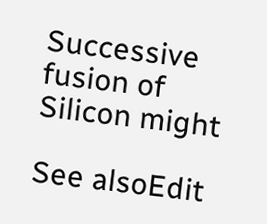Successive fusion of Silicon might

See alsoEdit